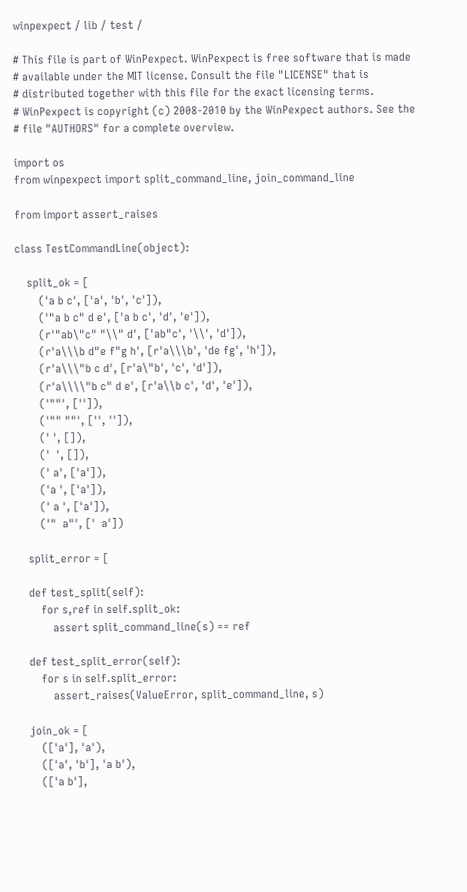winpexpect / lib / test /

# This file is part of WinPexpect. WinPexpect is free software that is made
# available under the MIT license. Consult the file "LICENSE" that is
# distributed together with this file for the exact licensing terms.
# WinPexpect is copyright (c) 2008-2010 by the WinPexpect authors. See the
# file "AUTHORS" for a complete overview.

import os
from winpexpect import split_command_line, join_command_line

from import assert_raises

class TestCommandLine(object):

    split_ok = [
        ('a b c', ['a', 'b', 'c']),
        ('"a b c" d e', ['a b c', 'd', 'e']),
        (r'"ab\"c" "\\" d', ['ab"c', '\\', 'd']),
        (r'a\\\b d"e f"g h', [r'a\\\b', 'de fg', 'h']),
        (r'a\\\"b c d', [r'a\"b', 'c', 'd']),
        (r'a\\\\"b c" d e', [r'a\\b c', 'd', 'e']),
        ('""', ['']),
        ('"" ""', ['', '']),
        (' ', []),
        ('  ', []),
        (' a', ['a']),
        ('a ', ['a']),
        (' a ', ['a']),
        ('"  a"', ['  a'])

    split_error = [

    def test_split(self):
        for s,ref in self.split_ok:
            assert split_command_line(s) == ref

    def test_split_error(self):
        for s in self.split_error:
            assert_raises(ValueError, split_command_line, s)

    join_ok = [
        (['a'], 'a'),
        (['a', 'b'], 'a b'),
        (['a b'],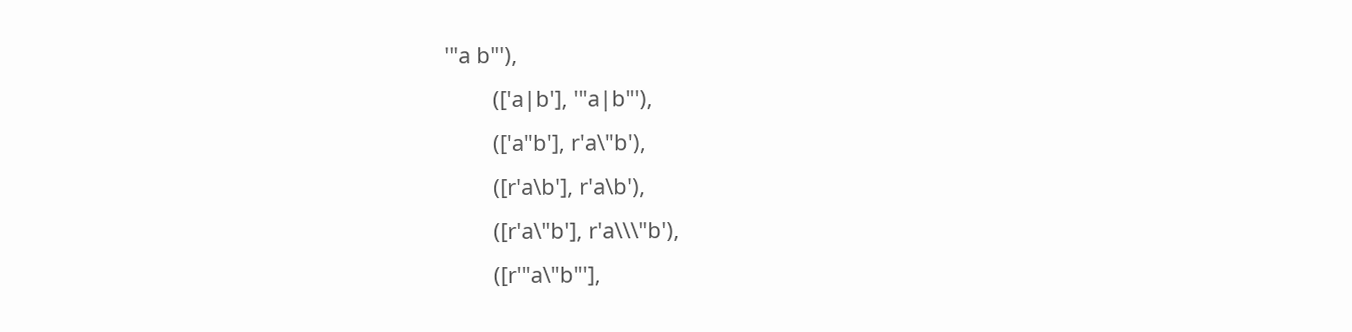'"a b"'),
        (['a|b'], '"a|b"'),
        (['a"b'], r'a\"b'),
        ([r'a\b'], r'a\b'),
        ([r'a\"b'], r'a\\\"b'),
        ([r'"a\"b"'],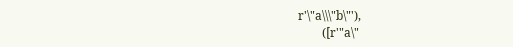r'\"a\\\"b\"'),
        ([r'"a\"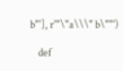b"'], r'"\"a\\\" b\""')

    def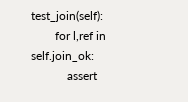test_join(self):
        for l,ref in self.join_ok:
            assert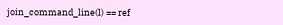join_command_line(l) == ref